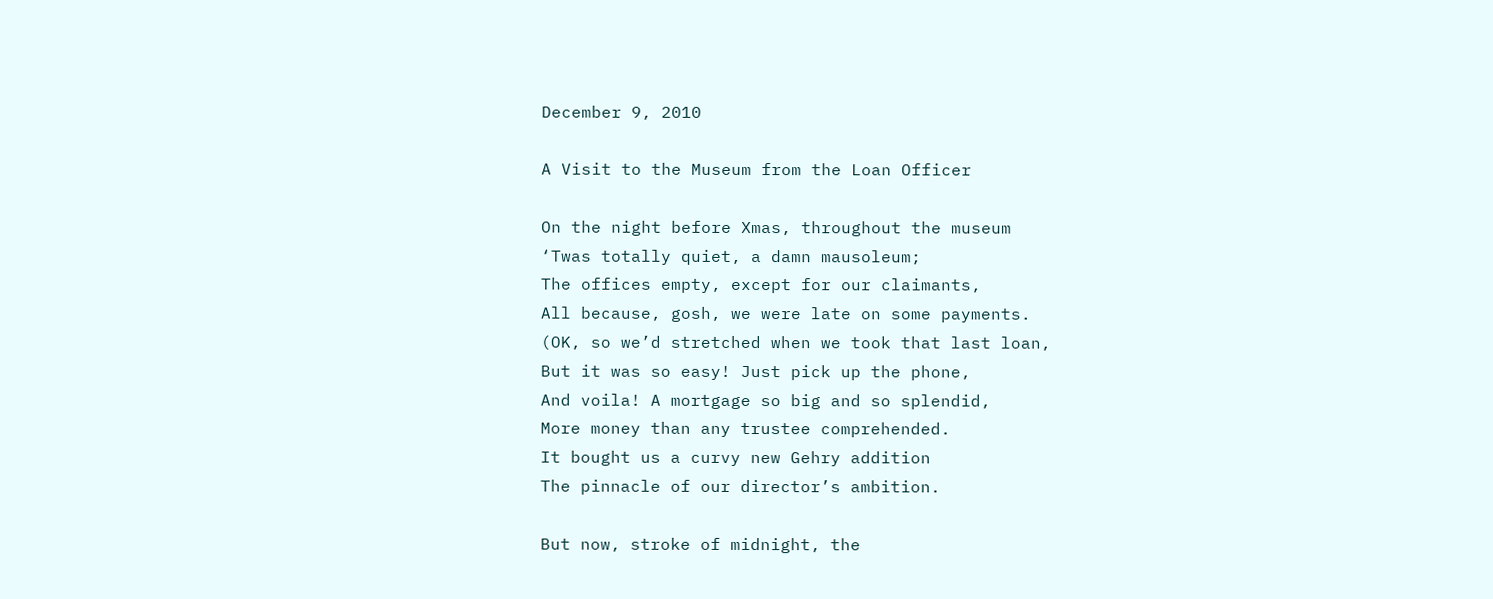December 9, 2010

A Visit to the Museum from the Loan Officer

On the night before Xmas, throughout the museum
‘Twas totally quiet, a damn mausoleum;
The offices empty, except for our claimants,
All because, gosh, we were late on some payments.
(OK, so we’d stretched when we took that last loan,
But it was so easy! Just pick up the phone,
And voila! A mortgage so big and so splendid,
More money than any trustee comprehended.
It bought us a curvy new Gehry addition
The pinnacle of our director’s ambition.

But now, stroke of midnight, the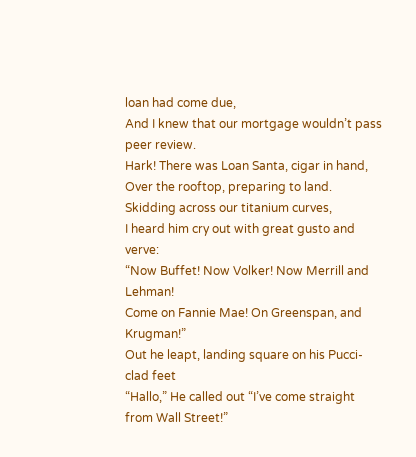loan had come due,
And I knew that our mortgage wouldn’t pass peer review.
Hark! There was Loan Santa, cigar in hand,
Over the rooftop, preparing to land.
Skidding across our titanium curves,
I heard him cry out with great gusto and verve:
“Now Buffet! Now Volker! Now Merrill and Lehman!
Come on Fannie Mae! On Greenspan, and Krugman!”
Out he leapt, landing square on his Pucci-clad feet
“Hallo,” He called out “I’ve come straight from Wall Street!”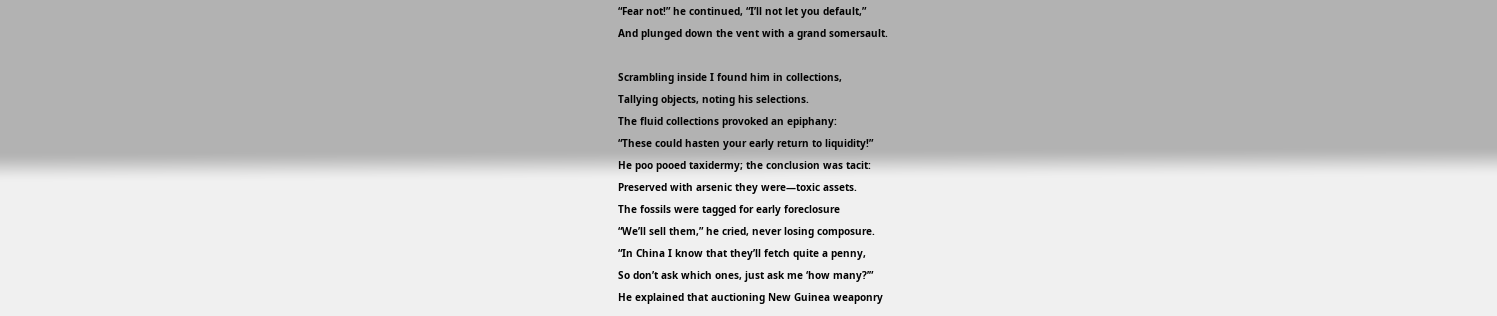“Fear not!” he continued, “I’ll not let you default,”
And plunged down the vent with a grand somersault.

Scrambling inside I found him in collections,
Tallying objects, noting his selections.
The fluid collections provoked an epiphany:
“These could hasten your early return to liquidity!”
He poo pooed taxidermy; the conclusion was tacit:
Preserved with arsenic they were—toxic assets.
The fossils were tagged for early foreclosure
“We’ll sell them,” he cried, never losing composure.
“In China I know that they’ll fetch quite a penny,
So don’t ask which ones, just ask me ‘how many?’”
He explained that auctioning New Guinea weaponry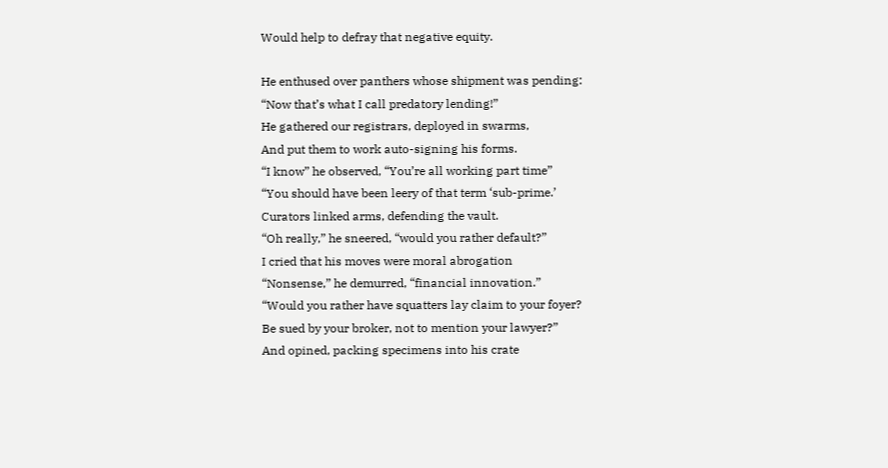Would help to defray that negative equity.

He enthused over panthers whose shipment was pending:
“Now that’s what I call predatory lending!”
He gathered our registrars, deployed in swarms,
And put them to work auto-signing his forms.
“I know” he observed, “You’re all working part time”
“You should have been leery of that term ‘sub-prime.’
Curators linked arms, defending the vault.
“Oh really,” he sneered, “would you rather default?”
I cried that his moves were moral abrogation
“Nonsense,” he demurred, “financial innovation.”
“Would you rather have squatters lay claim to your foyer?
Be sued by your broker, not to mention your lawyer?”
And opined, packing specimens into his crate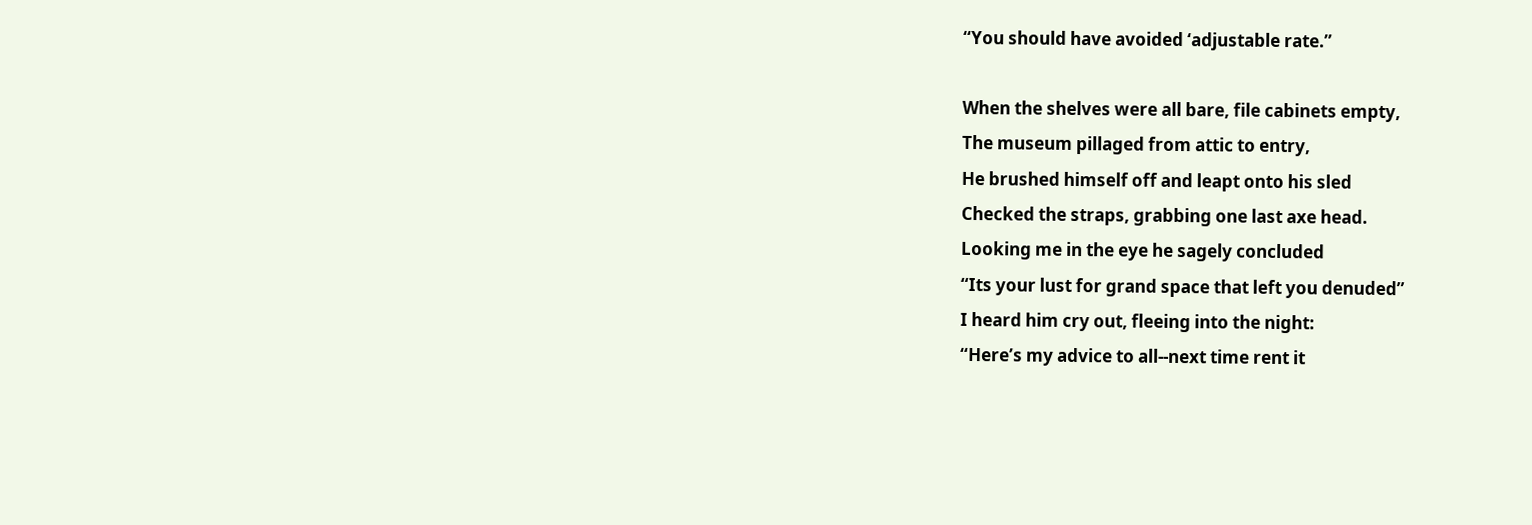“You should have avoided ‘adjustable rate.”

When the shelves were all bare, file cabinets empty,
The museum pillaged from attic to entry,
He brushed himself off and leapt onto his sled
Checked the straps, grabbing one last axe head.
Looking me in the eye he sagely concluded
“Its your lust for grand space that left you denuded”
I heard him cry out, fleeing into the night:
“Here’s my advice to all--next time rent it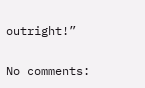outright!”

No comments: